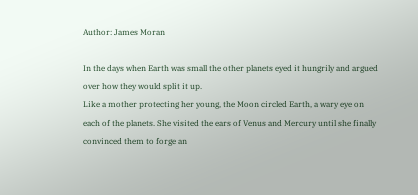Author: James Moran

In the days when Earth was small the other planets eyed it hungrily and argued over how they would split it up.
Like a mother protecting her young, the Moon circled Earth, a wary eye on each of the planets. She visited the ears of Venus and Mercury until she finally convinced them to forge an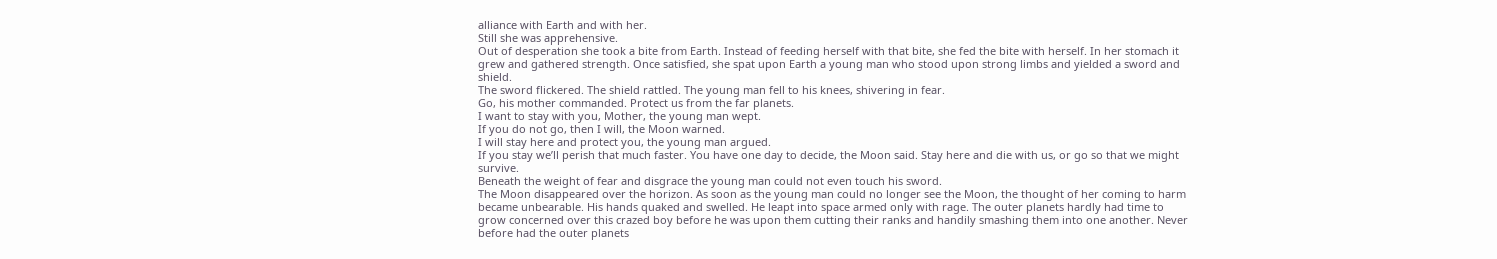alliance with Earth and with her.
Still she was apprehensive.
Out of desperation she took a bite from Earth. Instead of feeding herself with that bite, she fed the bite with herself. In her stomach it grew and gathered strength. Once satisfied, she spat upon Earth a young man who stood upon strong limbs and yielded a sword and shield.
The sword flickered. The shield rattled. The young man fell to his knees, shivering in fear.
Go, his mother commanded. Protect us from the far planets.
I want to stay with you, Mother, the young man wept.
If you do not go, then I will, the Moon warned.
I will stay here and protect you, the young man argued.
If you stay we’ll perish that much faster. You have one day to decide, the Moon said. Stay here and die with us, or go so that we might survive.
Beneath the weight of fear and disgrace the young man could not even touch his sword.
The Moon disappeared over the horizon. As soon as the young man could no longer see the Moon, the thought of her coming to harm became unbearable. His hands quaked and swelled. He leapt into space armed only with rage. The outer planets hardly had time to grow concerned over this crazed boy before he was upon them cutting their ranks and handily smashing them into one another. Never before had the outer planets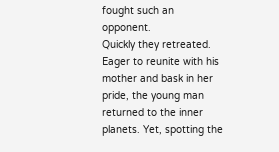fought such an opponent.
Quickly they retreated.
Eager to reunite with his mother and bask in her pride, the young man returned to the inner planets. Yet, spotting the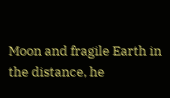Moon and fragile Earth in the distance, he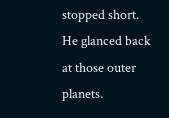stopped short.
He glanced back at those outer planets.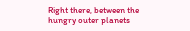Right there, between the hungry outer planets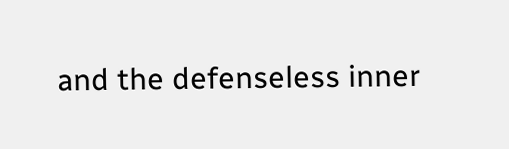and the defenseless inner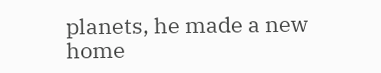planets, he made a new home